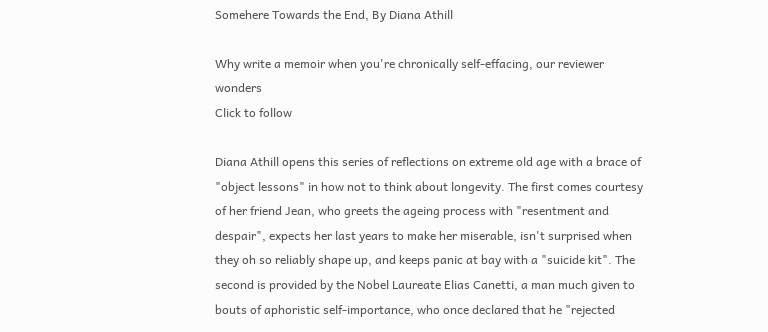Somehere Towards the End, By Diana Athill

Why write a memoir when you're chronically self-effacing, our reviewer wonders
Click to follow

Diana Athill opens this series of reflections on extreme old age with a brace of "object lessons" in how not to think about longevity. The first comes courtesy of her friend Jean, who greets the ageing process with "resentment and despair", expects her last years to make her miserable, isn't surprised when they oh so reliably shape up, and keeps panic at bay with a "suicide kit". The second is provided by the Nobel Laureate Elias Canetti, a man much given to bouts of aphoristic self-importance, who once declared that he "rejected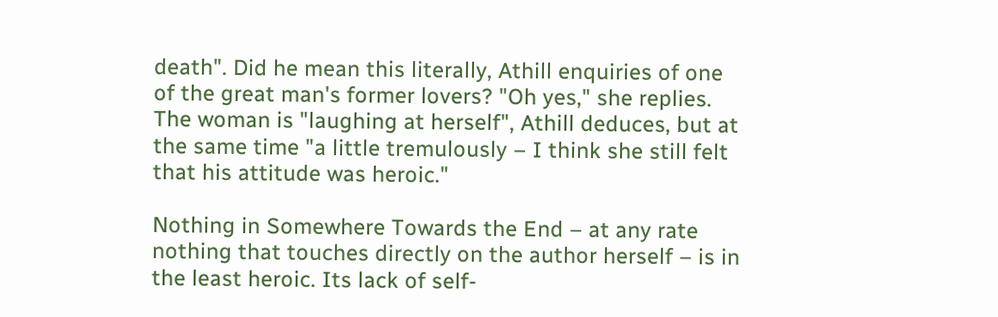death". Did he mean this literally, Athill enquiries of one of the great man's former lovers? "Oh yes," she replies. The woman is "laughing at herself", Athill deduces, but at the same time "a little tremulously – I think she still felt that his attitude was heroic."

Nothing in Somewhere Towards the End – at any rate nothing that touches directly on the author herself – is in the least heroic. Its lack of self-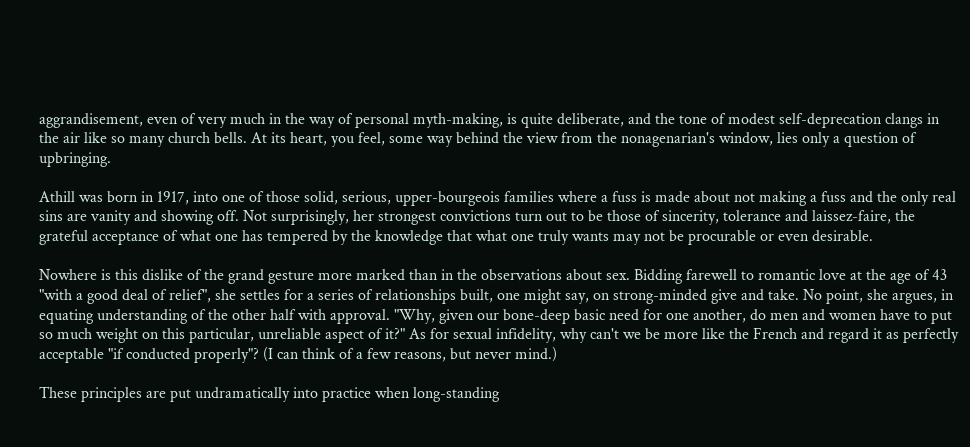aggrandisement, even of very much in the way of personal myth-making, is quite deliberate, and the tone of modest self-deprecation clangs in the air like so many church bells. At its heart, you feel, some way behind the view from the nonagenarian's window, lies only a question of upbringing.

Athill was born in 1917, into one of those solid, serious, upper-bourgeois families where a fuss is made about not making a fuss and the only real sins are vanity and showing off. Not surprisingly, her strongest convictions turn out to be those of sincerity, tolerance and laissez-faire, the grateful acceptance of what one has tempered by the knowledge that what one truly wants may not be procurable or even desirable.

Nowhere is this dislike of the grand gesture more marked than in the observations about sex. Bidding farewell to romantic love at the age of 43 "with a good deal of relief", she settles for a series of relationships built, one might say, on strong-minded give and take. No point, she argues, in equating understanding of the other half with approval. "Why, given our bone-deep basic need for one another, do men and women have to put so much weight on this particular, unreliable aspect of it?" As for sexual infidelity, why can't we be more like the French and regard it as perfectly acceptable "if conducted properly"? (I can think of a few reasons, but never mind.)

These principles are put undramatically into practice when long-standing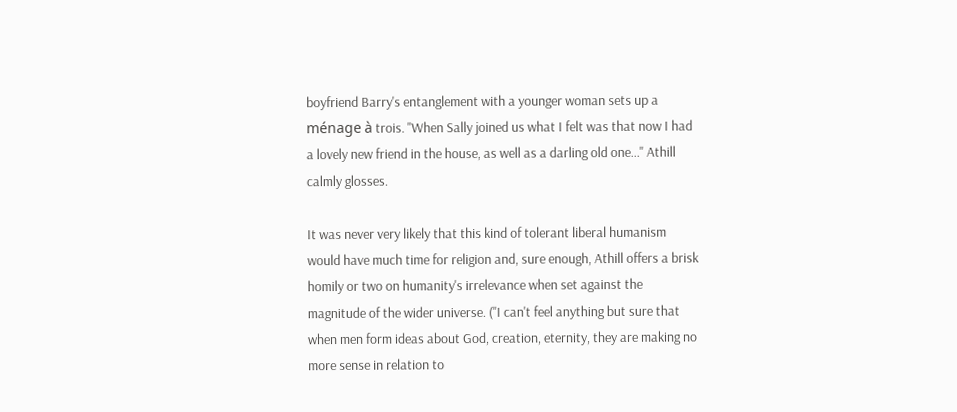boyfriend Barry's entanglement with a younger woman sets up a ménage à trois. "When Sally joined us what I felt was that now I had a lovely new friend in the house, as well as a darling old one..." Athill calmly glosses.

It was never very likely that this kind of tolerant liberal humanism would have much time for religion and, sure enough, Athill offers a brisk homily or two on humanity's irrelevance when set against the magnitude of the wider universe. ("I can't feel anything but sure that when men form ideas about God, creation, eternity, they are making no more sense in relation to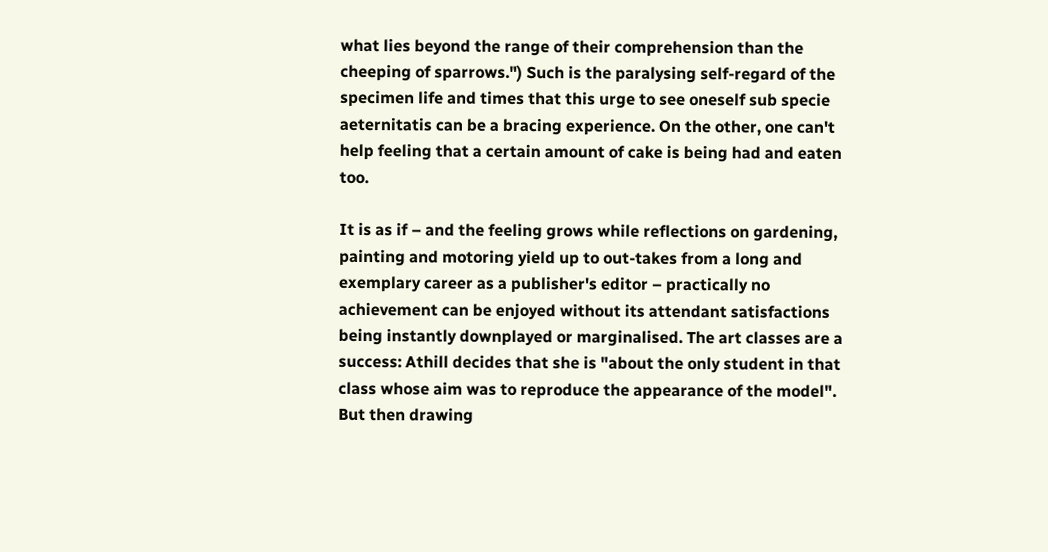what lies beyond the range of their comprehension than the cheeping of sparrows.") Such is the paralysing self-regard of the specimen life and times that this urge to see oneself sub specie aeternitatis can be a bracing experience. On the other, one can't help feeling that a certain amount of cake is being had and eaten too.

It is as if – and the feeling grows while reflections on gardening, painting and motoring yield up to out-takes from a long and exemplary career as a publisher's editor – practically no achievement can be enjoyed without its attendant satisfactions being instantly downplayed or marginalised. The art classes are a success: Athill decides that she is "about the only student in that class whose aim was to reproduce the appearance of the model". But then drawing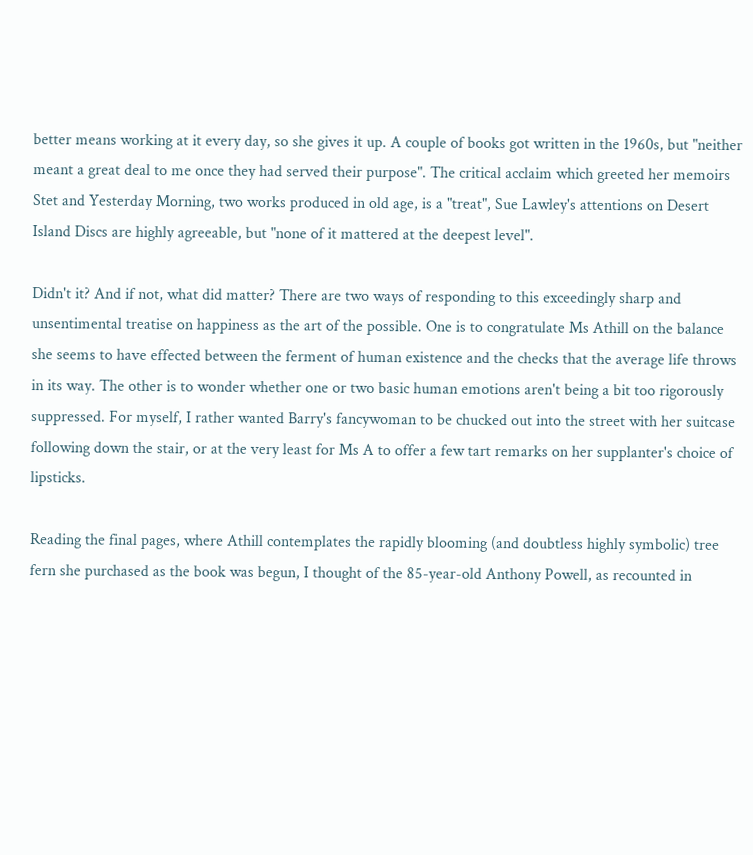better means working at it every day, so she gives it up. A couple of books got written in the 1960s, but "neither meant a great deal to me once they had served their purpose". The critical acclaim which greeted her memoirs Stet and Yesterday Morning, two works produced in old age, is a "treat", Sue Lawley's attentions on Desert Island Discs are highly agreeable, but "none of it mattered at the deepest level".

Didn't it? And if not, what did matter? There are two ways of responding to this exceedingly sharp and unsentimental treatise on happiness as the art of the possible. One is to congratulate Ms Athill on the balance she seems to have effected between the ferment of human existence and the checks that the average life throws in its way. The other is to wonder whether one or two basic human emotions aren't being a bit too rigorously suppressed. For myself, I rather wanted Barry's fancywoman to be chucked out into the street with her suitcase following down the stair, or at the very least for Ms A to offer a few tart remarks on her supplanter's choice of lipsticks.

Reading the final pages, where Athill contemplates the rapidly blooming (and doubtless highly symbolic) tree fern she purchased as the book was begun, I thought of the 85-year-old Anthony Powell, as recounted in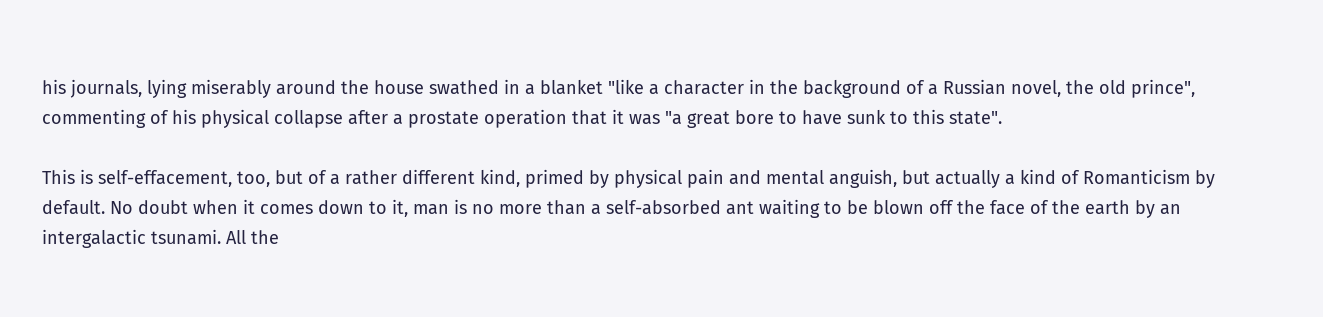his journals, lying miserably around the house swathed in a blanket "like a character in the background of a Russian novel, the old prince", commenting of his physical collapse after a prostate operation that it was "a great bore to have sunk to this state".

This is self-effacement, too, but of a rather different kind, primed by physical pain and mental anguish, but actually a kind of Romanticism by default. No doubt when it comes down to it, man is no more than a self-absorbed ant waiting to be blown off the face of the earth by an intergalactic tsunami. All the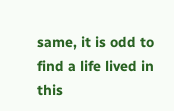same, it is odd to find a life lived in this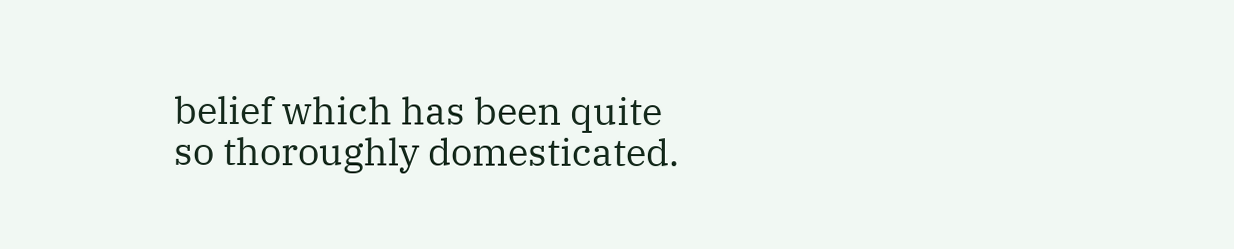belief which has been quite so thoroughly domesticated.